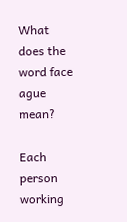What does the word face ague mean?

Each person working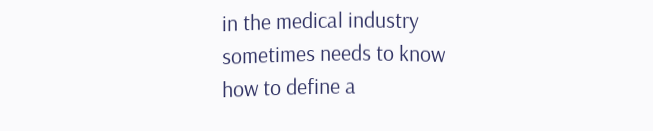in the medical industry sometimes needs to know how to define a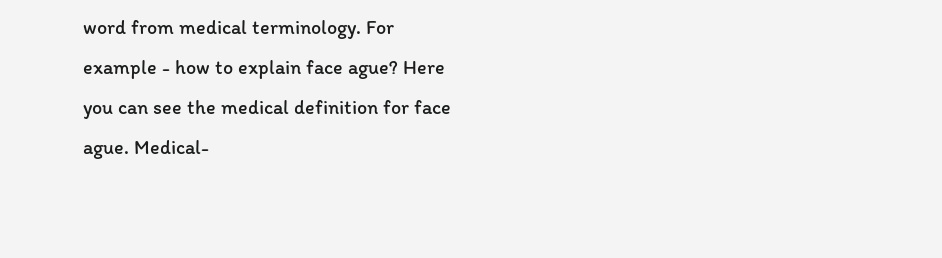word from medical terminology. For example - how to explain face ague? Here you can see the medical definition for face ague. Medical-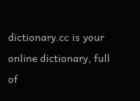dictionary.cc is your online dictionary, full of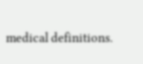medical definitions.